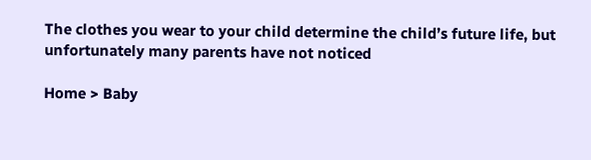The clothes you wear to your child determine the child’s future life, but unfortunately many parents have not noticed

Home > Baby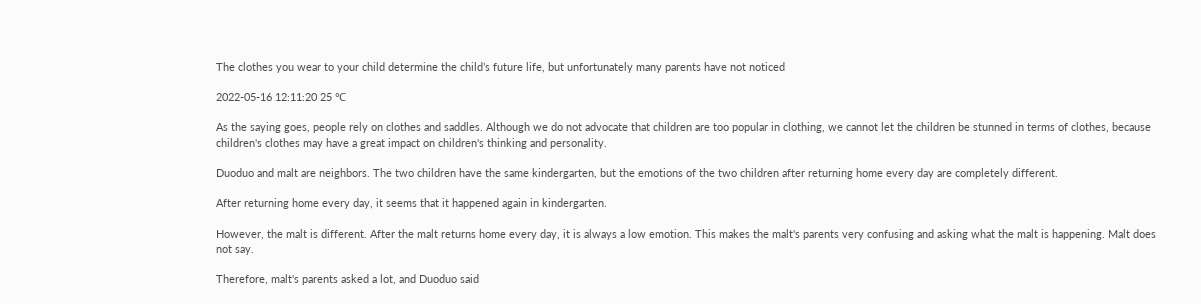The clothes you wear to your child determine the child’s future life, but unfortunately many parents have not noticed

2022-05-16 12:11:20 25 ℃

As the saying goes, people rely on clothes and saddles. Although we do not advocate that children are too popular in clothing, we cannot let the children be stunned in terms of clothes, because children's clothes may have a great impact on children's thinking and personality.

Duoduo and malt are neighbors. The two children have the same kindergarten, but the emotions of the two children after returning home every day are completely different.

After returning home every day, it seems that it happened again in kindergarten.

However, the malt is different. After the malt returns home every day, it is always a low emotion. This makes the malt's parents very confusing and asking what the malt is happening. Malt does not say.

Therefore, malt's parents asked a lot, and Duoduo said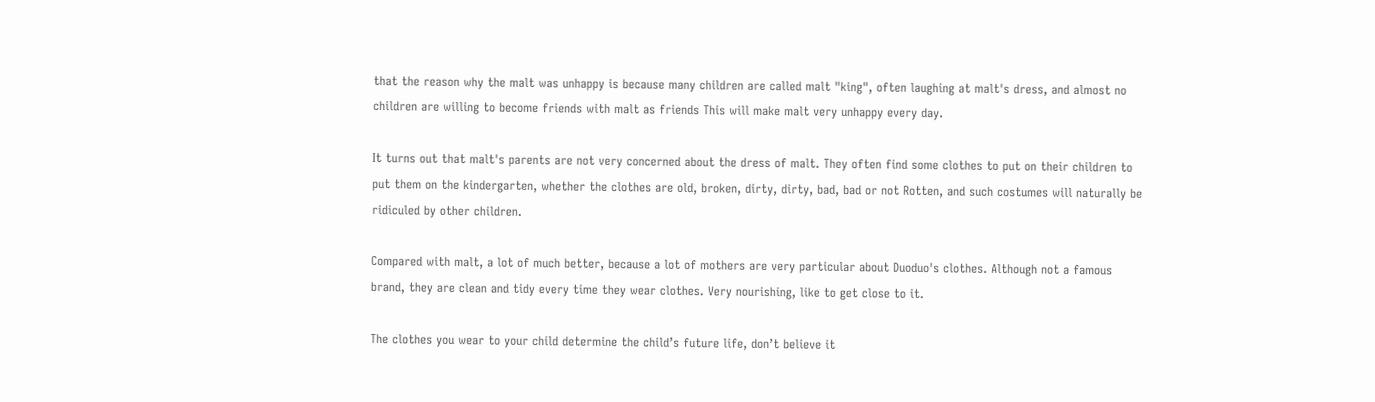that the reason why the malt was unhappy is because many children are called malt "king", often laughing at malt's dress, and almost no children are willing to become friends with malt as friends This will make malt very unhappy every day.

It turns out that malt's parents are not very concerned about the dress of malt. They often find some clothes to put on their children to put them on the kindergarten, whether the clothes are old, broken, dirty, dirty, bad, bad or not Rotten, and such costumes will naturally be ridiculed by other children.

Compared with malt, a lot of much better, because a lot of mothers are very particular about Duoduo's clothes. Although not a famous brand, they are clean and tidy every time they wear clothes. Very nourishing, like to get close to it.

The clothes you wear to your child determine the child’s future life, don’t believe it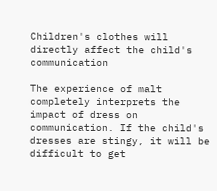Children's clothes will directly affect the child's communication

The experience of malt completely interprets the impact of dress on communication. If the child's dresses are stingy, it will be difficult to get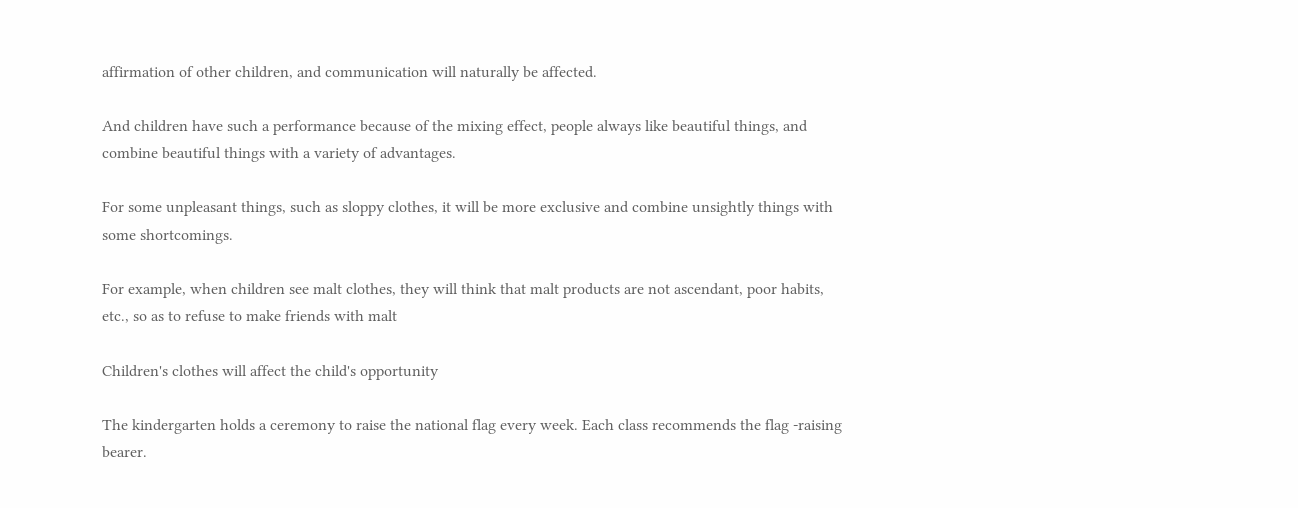affirmation of other children, and communication will naturally be affected.

And children have such a performance because of the mixing effect, people always like beautiful things, and combine beautiful things with a variety of advantages.

For some unpleasant things, such as sloppy clothes, it will be more exclusive and combine unsightly things with some shortcomings.

For example, when children see malt clothes, they will think that malt products are not ascendant, poor habits, etc., so as to refuse to make friends with malt

Children's clothes will affect the child's opportunity

The kindergarten holds a ceremony to raise the national flag every week. Each class recommends the flag -raising bearer.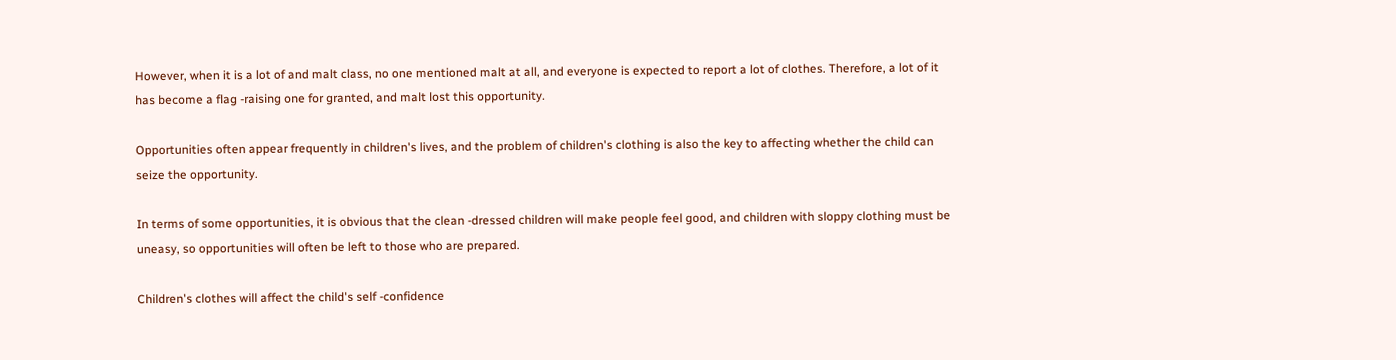However, when it is a lot of and malt class, no one mentioned malt at all, and everyone is expected to report a lot of clothes. Therefore, a lot of it has become a flag -raising one for granted, and malt lost this opportunity.

Opportunities often appear frequently in children's lives, and the problem of children's clothing is also the key to affecting whether the child can seize the opportunity.

In terms of some opportunities, it is obvious that the clean -dressed children will make people feel good, and children with sloppy clothing must be uneasy, so opportunities will often be left to those who are prepared.

Children's clothes will affect the child's self -confidence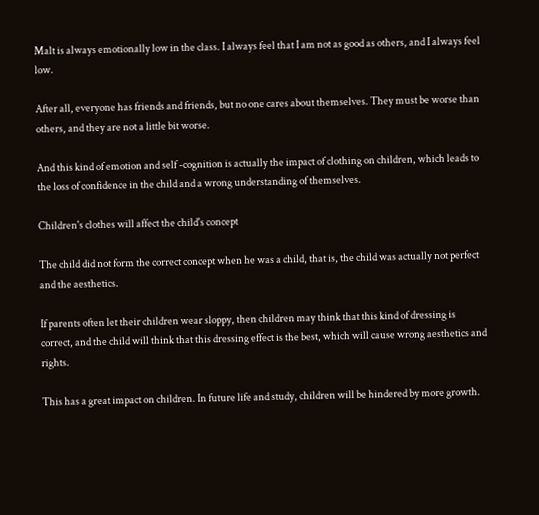Malt is always emotionally low in the class. I always feel that I am not as good as others, and I always feel low.

After all, everyone has friends and friends, but no one cares about themselves. They must be worse than others, and they are not a little bit worse.

And this kind of emotion and self -cognition is actually the impact of clothing on children, which leads to the loss of confidence in the child and a wrong understanding of themselves.

Children's clothes will affect the child's concept

The child did not form the correct concept when he was a child, that is, the child was actually not perfect and the aesthetics.

If parents often let their children wear sloppy, then children may think that this kind of dressing is correct, and the child will think that this dressing effect is the best, which will cause wrong aesthetics and rights.

This has a great impact on children. In future life and study, children will be hindered by more growth.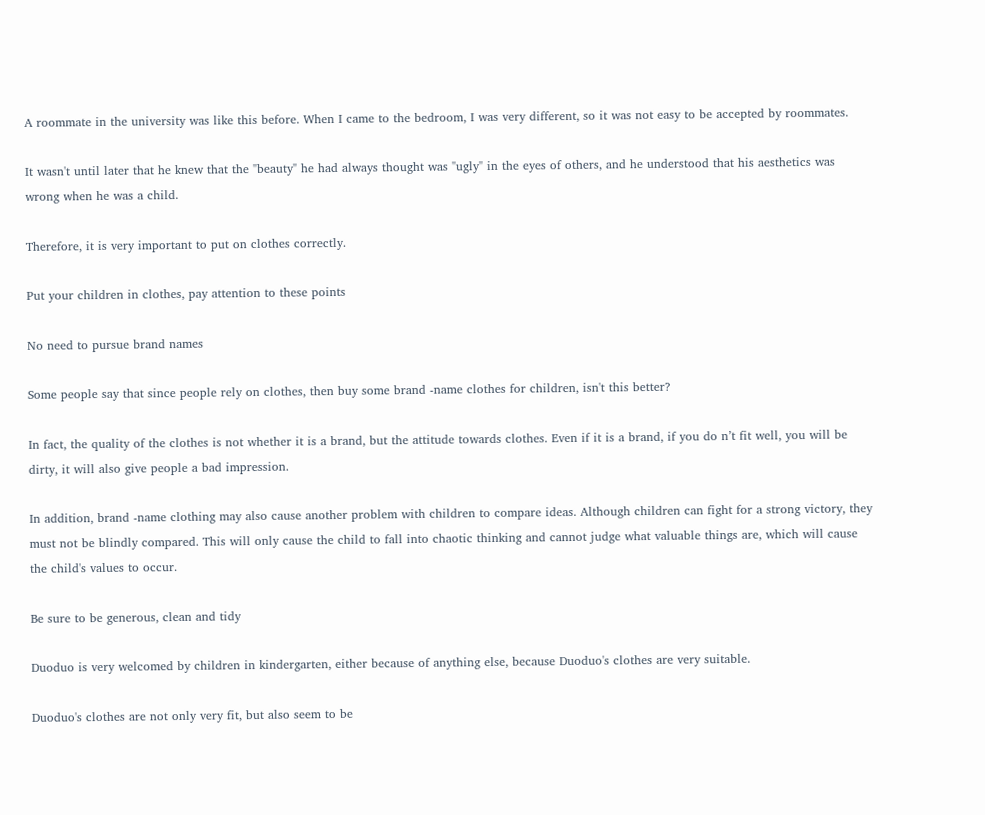A roommate in the university was like this before. When I came to the bedroom, I was very different, so it was not easy to be accepted by roommates.

It wasn't until later that he knew that the "beauty" he had always thought was "ugly" in the eyes of others, and he understood that his aesthetics was wrong when he was a child.

Therefore, it is very important to put on clothes correctly.

Put your children in clothes, pay attention to these points

No need to pursue brand names

Some people say that since people rely on clothes, then buy some brand -name clothes for children, isn't this better?

In fact, the quality of the clothes is not whether it is a brand, but the attitude towards clothes. Even if it is a brand, if you do n’t fit well, you will be dirty, it will also give people a bad impression.

In addition, brand -name clothing may also cause another problem with children to compare ideas. Although children can fight for a strong victory, they must not be blindly compared. This will only cause the child to fall into chaotic thinking and cannot judge what valuable things are, which will cause the child's values to occur.

Be sure to be generous, clean and tidy

Duoduo is very welcomed by children in kindergarten, either because of anything else, because Duoduo's clothes are very suitable.

Duoduo's clothes are not only very fit, but also seem to be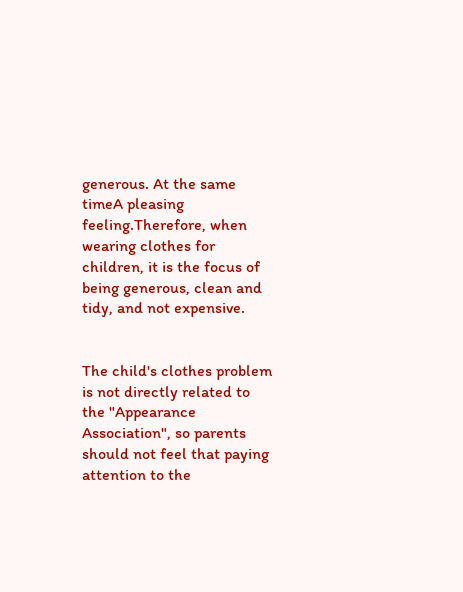generous. At the same timeA pleasing feeling.Therefore, when wearing clothes for children, it is the focus of being generous, clean and tidy, and not expensive.


The child's clothes problem is not directly related to the "Appearance Association", so parents should not feel that paying attention to the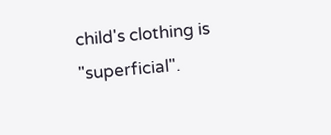child's clothing is "superficial".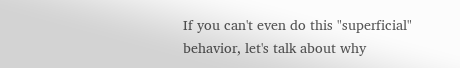If you can't even do this "superficial" behavior, let's talk about why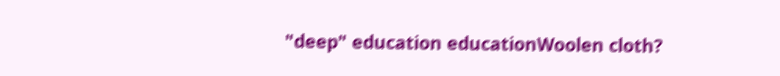"deep" education educationWoolen cloth?